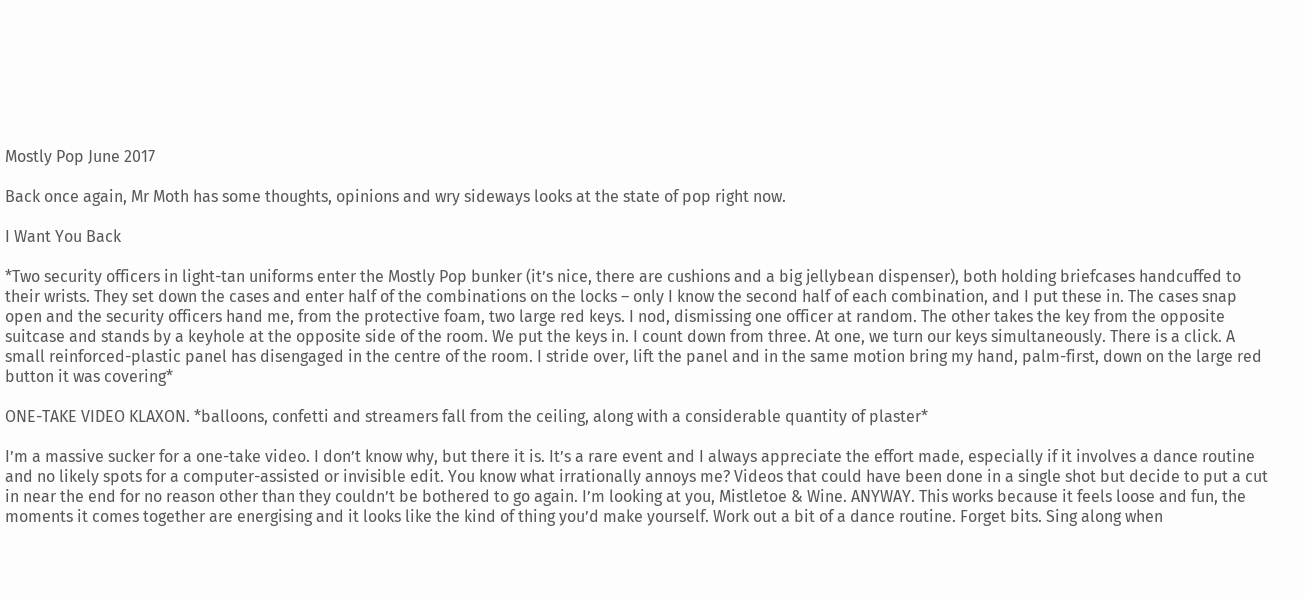Mostly Pop June 2017

Back once again, Mr Moth has some thoughts, opinions and wry sideways looks at the state of pop right now.

I Want You Back

*Two security officers in light-tan uniforms enter the Mostly Pop bunker (it’s nice, there are cushions and a big jellybean dispenser), both holding briefcases handcuffed to their wrists. They set down the cases and enter half of the combinations on the locks – only I know the second half of each combination, and I put these in. The cases snap open and the security officers hand me, from the protective foam, two large red keys. I nod, dismissing one officer at random. The other takes the key from the opposite suitcase and stands by a keyhole at the opposite side of the room. We put the keys in. I count down from three. At one, we turn our keys simultaneously. There is a click. A small reinforced-plastic panel has disengaged in the centre of the room. I stride over, lift the panel and in the same motion bring my hand, palm-first, down on the large red button it was covering*

ONE-TAKE VIDEO KLAXON. *balloons, confetti and streamers fall from the ceiling, along with a considerable quantity of plaster*

I’m a massive sucker for a one-take video. I don’t know why, but there it is. It’s a rare event and I always appreciate the effort made, especially if it involves a dance routine and no likely spots for a computer-assisted or invisible edit. You know what irrationally annoys me? Videos that could have been done in a single shot but decide to put a cut in near the end for no reason other than they couldn’t be bothered to go again. I’m looking at you, Mistletoe & Wine. ANYWAY. This works because it feels loose and fun, the moments it comes together are energising and it looks like the kind of thing you’d make yourself. Work out a bit of a dance routine. Forget bits. Sing along when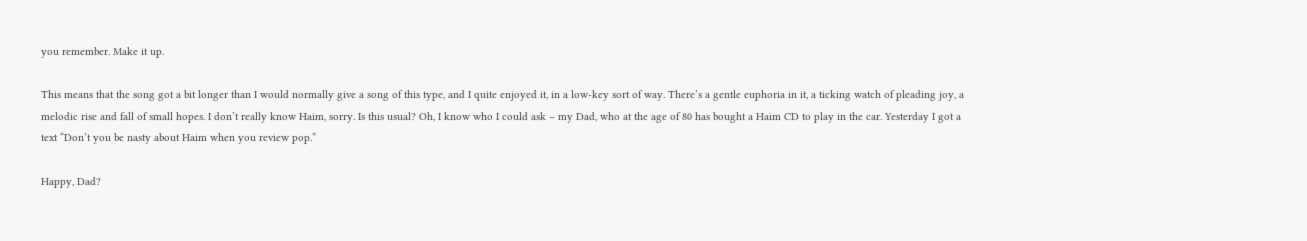you remember. Make it up.

This means that the song got a bit longer than I would normally give a song of this type, and I quite enjoyed it, in a low-key sort of way. There’s a gentle euphoria in it, a ticking watch of pleading joy, a melodic rise and fall of small hopes. I don’t really know Haim, sorry. Is this usual? Oh, I know who I could ask – my Dad, who at the age of 80 has bought a Haim CD to play in the car. Yesterday I got a text “Don’t you be nasty about Haim when you review pop.”

Happy, Dad?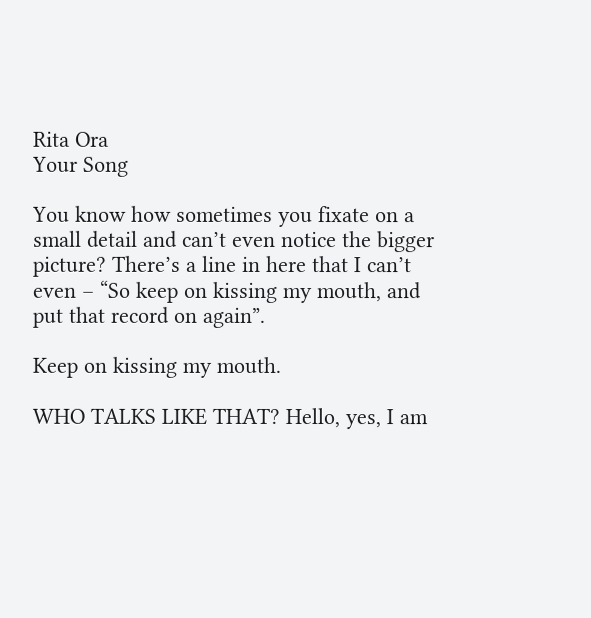Rita Ora
Your Song

You know how sometimes you fixate on a small detail and can’t even notice the bigger picture? There’s a line in here that I can’t even – “So keep on kissing my mouth, and put that record on again”.

Keep on kissing my mouth.

WHO TALKS LIKE THAT? Hello, yes, I am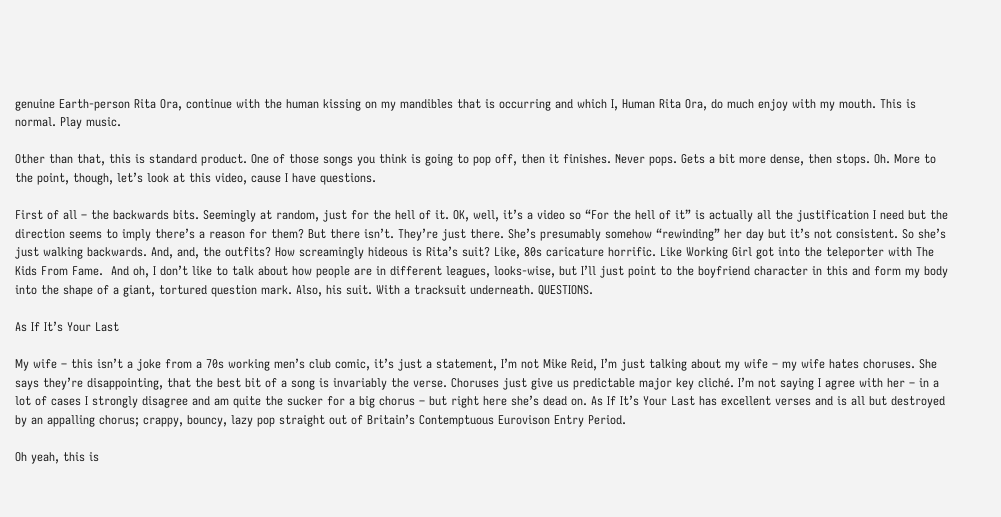genuine Earth-person Rita Ora, continue with the human kissing on my mandibles that is occurring and which I, Human Rita Ora, do much enjoy with my mouth. This is normal. Play music.

Other than that, this is standard product. One of those songs you think is going to pop off, then it finishes. Never pops. Gets a bit more dense, then stops. Oh. More to the point, though, let’s look at this video, cause I have questions.

First of all – the backwards bits. Seemingly at random, just for the hell of it. OK, well, it’s a video so “For the hell of it” is actually all the justification I need but the direction seems to imply there’s a reason for them? But there isn’t. They’re just there. She’s presumably somehow “rewinding” her day but it’s not consistent. So she’s just walking backwards. And, and, the outfits? How screamingly hideous is Rita’s suit? Like, 80s caricature horrific. Like Working Girl got into the teleporter with The Kids From Fame.  And oh, I don’t like to talk about how people are in different leagues, looks-wise, but I’ll just point to the boyfriend character in this and form my body into the shape of a giant, tortured question mark. Also, his suit. With a tracksuit underneath. QUESTIONS.

As If It’s Your Last

My wife – this isn’t a joke from a 70s working men’s club comic, it’s just a statement, I’m not Mike Reid, I’m just talking about my wife – my wife hates choruses. She says they’re disappointing, that the best bit of a song is invariably the verse. Choruses just give us predictable major key cliché. I’m not saying I agree with her – in a lot of cases I strongly disagree and am quite the sucker for a big chorus – but right here she’s dead on. As If It’s Your Last has excellent verses and is all but destroyed by an appalling chorus; crappy, bouncy, lazy pop straight out of Britain’s Contemptuous Eurovison Entry Period.

Oh yeah, this is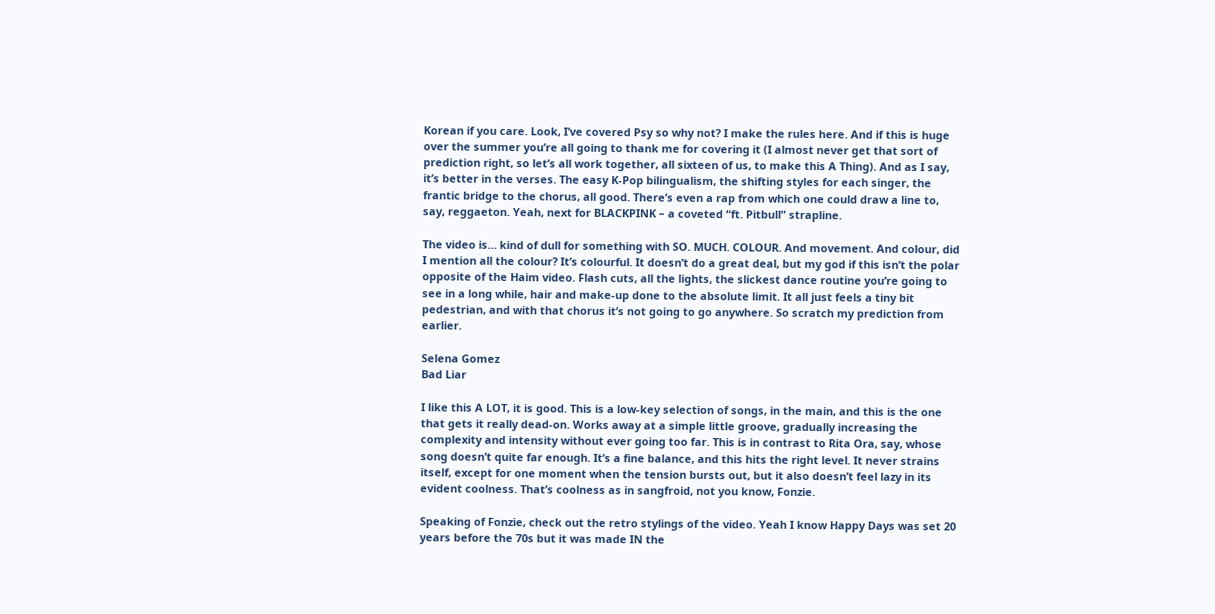Korean if you care. Look, I’ve covered Psy so why not? I make the rules here. And if this is huge over the summer you’re all going to thank me for covering it (I almost never get that sort of prediction right, so let’s all work together, all sixteen of us, to make this A Thing). And as I say, it’s better in the verses. The easy K-Pop bilingualism, the shifting styles for each singer, the frantic bridge to the chorus, all good. There’s even a rap from which one could draw a line to, say, reggaeton. Yeah, next for BLACKPINK – a coveted “ft. Pitbull” strapline.

The video is… kind of dull for something with SO. MUCH. COLOUR. And movement. And colour, did I mention all the colour? It’s colourful. It doesn’t do a great deal, but my god if this isn’t the polar opposite of the Haim video. Flash cuts, all the lights, the slickest dance routine you’re going to see in a long while, hair and make-up done to the absolute limit. It all just feels a tiny bit pedestrian, and with that chorus it’s not going to go anywhere. So scratch my prediction from earlier.

Selena Gomez
Bad Liar

I like this A LOT, it is good. This is a low-key selection of songs, in the main, and this is the one that gets it really dead-on. Works away at a simple little groove, gradually increasing the complexity and intensity without ever going too far. This is in contrast to Rita Ora, say, whose song doesn’t quite far enough. It’s a fine balance, and this hits the right level. It never strains itself, except for one moment when the tension bursts out, but it also doesn’t feel lazy in its evident coolness. That’s coolness as in sangfroid, not you know, Fonzie.

Speaking of Fonzie, check out the retro stylings of the video. Yeah I know Happy Days was set 20 years before the 70s but it was made IN the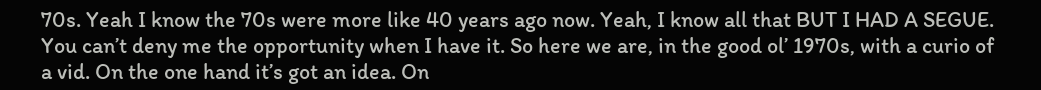70s. Yeah I know the 70s were more like 40 years ago now. Yeah, I know all that BUT I HAD A SEGUE. You can’t deny me the opportunity when I have it. So here we are, in the good ol’ 1970s, with a curio of a vid. On the one hand it’s got an idea. On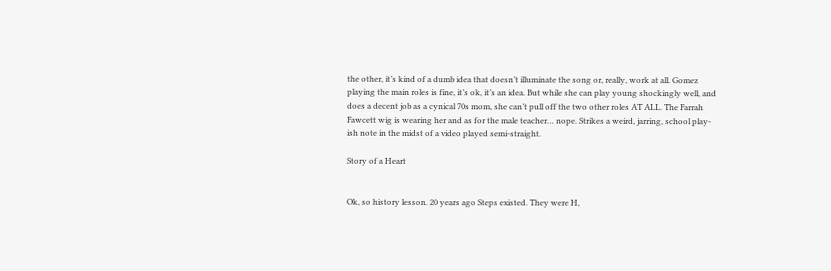the other, it’s kind of a dumb idea that doesn’t illuminate the song or, really, work at all. Gomez playing the main roles is fine, it’s ok, it’s an idea. But while she can play young shockingly well, and does a decent job as a cynical 70s mom, she can’t pull off the two other roles AT ALL. The Farrah Fawcett wig is wearing her and as for the male teacher… nope. Strikes a weird, jarring, school play-ish note in the midst of a video played semi-straight.

Story of a Heart


Ok, so history lesson. 20 years ago Steps existed. They were H,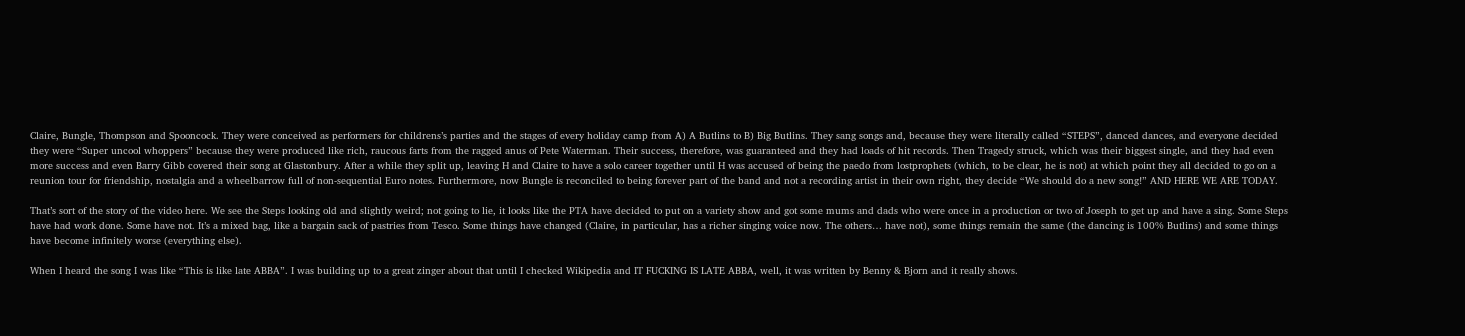Claire, Bungle, Thompson and Spooncock. They were conceived as performers for childrens’s parties and the stages of every holiday camp from A) A Butlins to B) Big Butlins. They sang songs and, because they were literally called “STEPS”, danced dances, and everyone decided they were “Super uncool whoppers” because they were produced like rich, raucous farts from the ragged anus of Pete Waterman. Their success, therefore, was guaranteed and they had loads of hit records. Then Tragedy struck, which was their biggest single, and they had even more success and even Barry Gibb covered their song at Glastonbury. After a while they split up, leaving H and Claire to have a solo career together until H was accused of being the paedo from lostprophets (which, to be clear, he is not) at which point they all decided to go on a reunion tour for friendship, nostalgia and a wheelbarrow full of non-sequential Euro notes. Furthermore, now Bungle is reconciled to being forever part of the band and not a recording artist in their own right, they decide “We should do a new song!” AND HERE WE ARE TODAY.

That’s sort of the story of the video here. We see the Steps looking old and slightly weird; not going to lie, it looks like the PTA have decided to put on a variety show and got some mums and dads who were once in a production or two of Joseph to get up and have a sing. Some Steps have had work done. Some have not. It’s a mixed bag, like a bargain sack of pastries from Tesco. Some things have changed (Claire, in particular, has a richer singing voice now. The others… have not), some things remain the same (the dancing is 100% Butlins) and some things have become infinitely worse (everything else).

When I heard the song I was like “This is like late ABBA”. I was building up to a great zinger about that until I checked Wikipedia and IT FUCKING IS LATE ABBA, well, it was written by Benny & Bjorn and it really shows.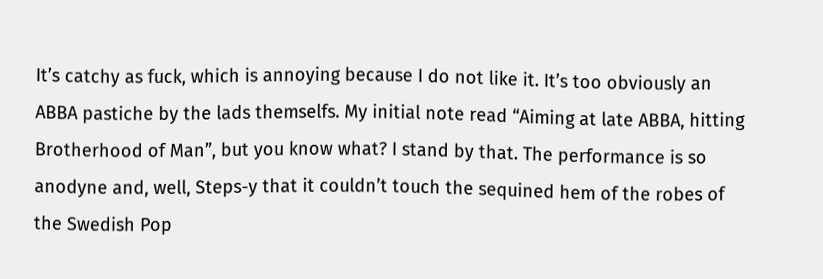It’s catchy as fuck, which is annoying because I do not like it. It’s too obviously an ABBA pastiche by the lads themselfs. My initial note read “Aiming at late ABBA, hitting Brotherhood of Man”, but you know what? I stand by that. The performance is so anodyne and, well, Steps-y that it couldn’t touch the sequined hem of the robes of the Swedish Pop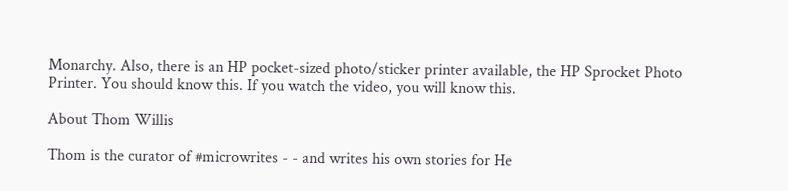Monarchy. Also, there is an HP pocket-sized photo/sticker printer available, the HP Sprocket Photo Printer. You should know this. If you watch the video, you will know this.

About Thom Willis

Thom is the curator of #microwrites - - and writes his own stories for He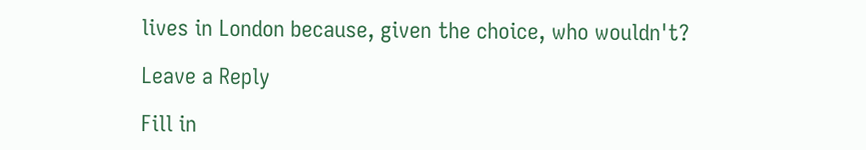lives in London because, given the choice, who wouldn't?

Leave a Reply

Fill in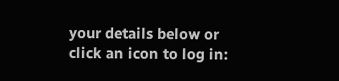your details below or click an icon to log in: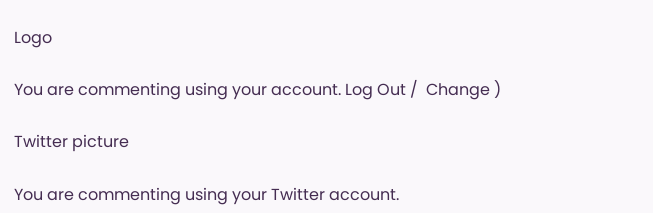Logo

You are commenting using your account. Log Out /  Change )

Twitter picture

You are commenting using your Twitter account.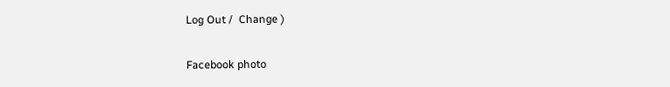Log Out /  Change )

Facebook photo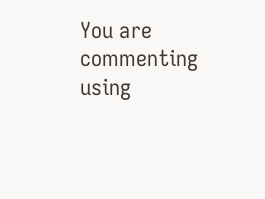You are commenting using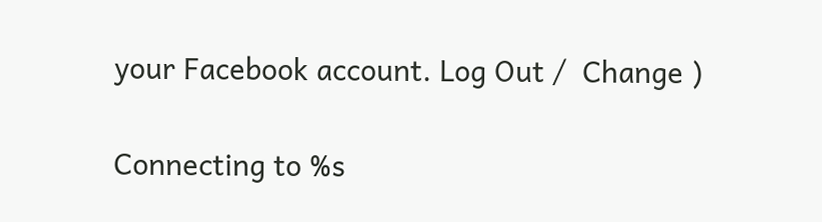your Facebook account. Log Out /  Change )

Connecting to %s